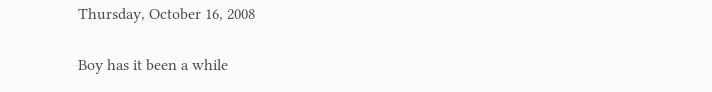Thursday, October 16, 2008

Boy has it been a while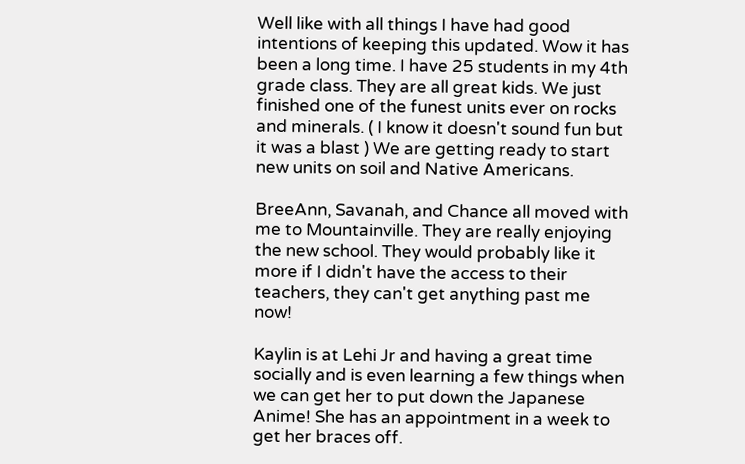Well like with all things I have had good intentions of keeping this updated. Wow it has been a long time. I have 25 students in my 4th grade class. They are all great kids. We just finished one of the funest units ever on rocks and minerals. ( I know it doesn't sound fun but it was a blast ) We are getting ready to start new units on soil and Native Americans.

BreeAnn, Savanah, and Chance all moved with me to Mountainville. They are really enjoying the new school. They would probably like it more if I didn't have the access to their teachers, they can't get anything past me now!

Kaylin is at Lehi Jr and having a great time socially and is even learning a few things when we can get her to put down the Japanese Anime! She has an appointment in a week to get her braces off.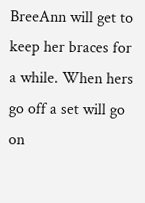BreeAnn will get to keep her braces for a while. When hers go off a set will go on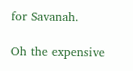for Savanah.

Oh the expensive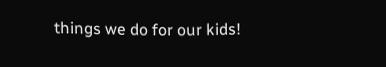things we do for our kids!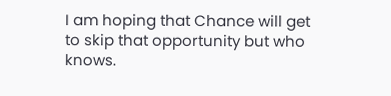I am hoping that Chance will get to skip that opportunity but who knows.